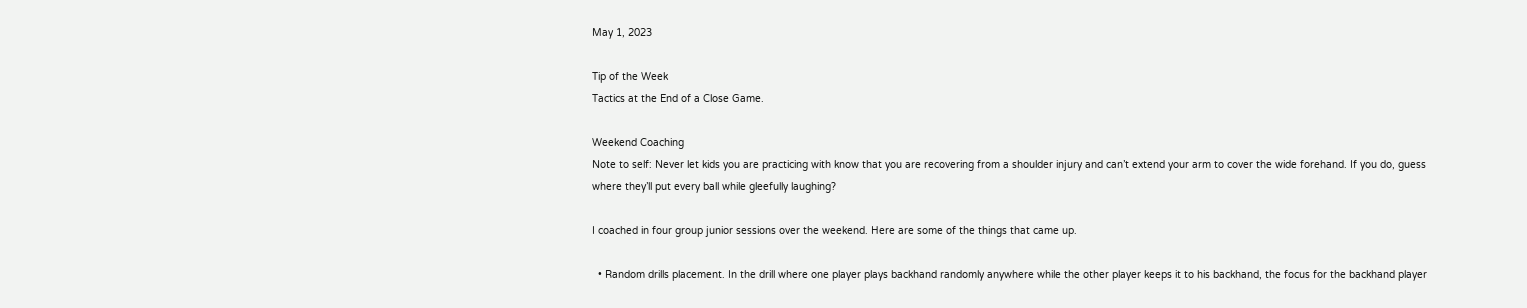May 1, 2023

Tip of the Week
Tactics at the End of a Close Game.

Weekend Coaching
Note to self: Never let kids you are practicing with know that you are recovering from a shoulder injury and can’t extend your arm to cover the wide forehand. If you do, guess where they’ll put every ball while gleefully laughing?

I coached in four group junior sessions over the weekend. Here are some of the things that came up.

  • Random drills placement. In the drill where one player plays backhand randomly anywhere while the other player keeps it to his backhand, the focus for the backhand player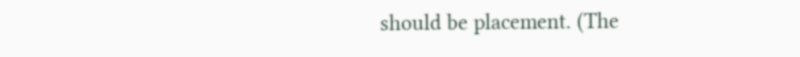should be placement. (The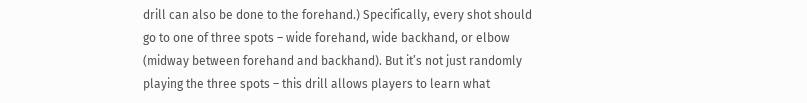drill can also be done to the forehand.) Specifically, every shot should go to one of three spots – wide forehand, wide backhand, or elbow (midway between forehand and backhand). But it’s not just randomly playing the three spots – this drill allows players to learn what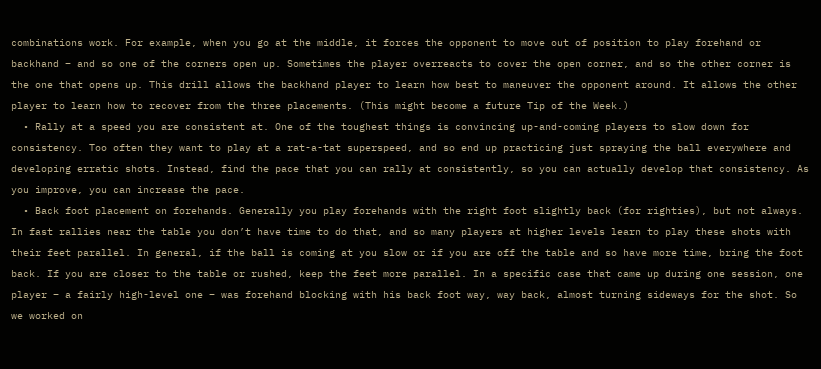combinations work. For example, when you go at the middle, it forces the opponent to move out of position to play forehand or backhand – and so one of the corners open up. Sometimes the player overreacts to cover the open corner, and so the other corner is the one that opens up. This drill allows the backhand player to learn how best to maneuver the opponent around. It allows the other player to learn how to recover from the three placements. (This might become a future Tip of the Week.)
  • Rally at a speed you are consistent at. One of the toughest things is convincing up-and-coming players to slow down for consistency. Too often they want to play at a rat-a-tat superspeed, and so end up practicing just spraying the ball everywhere and developing erratic shots. Instead, find the pace that you can rally at consistently, so you can actually develop that consistency. As you improve, you can increase the pace.
  • Back foot placement on forehands. Generally you play forehands with the right foot slightly back (for righties), but not always. In fast rallies near the table you don’t have time to do that, and so many players at higher levels learn to play these shots with their feet parallel. In general, if the ball is coming at you slow or if you are off the table and so have more time, bring the foot back. If you are closer to the table or rushed, keep the feet more parallel. In a specific case that came up during one session, one player – a fairly high-level one – was forehand blocking with his back foot way, way back, almost turning sideways for the shot. So we worked on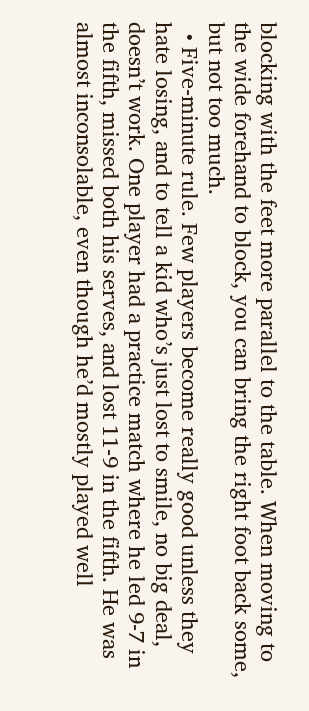blocking with the feet more parallel to the table. When moving to the wide forehand to block, you can bring the right foot back some, but not too much.
  • Five-minute rule. Few players become really good unless they hate losing, and to tell a kid who’s just lost to smile, no big deal, doesn’t work. One player had a practice match where he led 9-7 in the fifth, missed both his serves, and lost 11-9 in the fifth. He was almost inconsolable, even though he’d mostly played well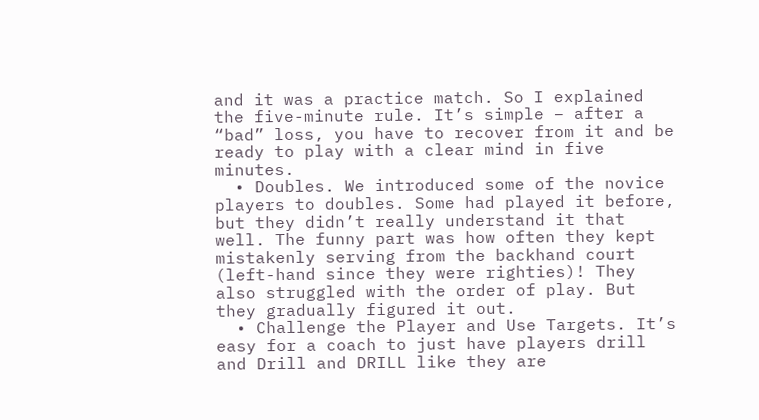and it was a practice match. So I explained the five-minute rule. It’s simple – after a “bad” loss, you have to recover from it and be ready to play with a clear mind in five minutes.
  • Doubles. We introduced some of the novice players to doubles. Some had played it before, but they didn’t really understand it that well. The funny part was how often they kept mistakenly serving from the backhand court (left-hand since they were righties)! They also struggled with the order of play. But they gradually figured it out.
  • Challenge the Player and Use Targets. It’s easy for a coach to just have players drill and Drill and DRILL like they are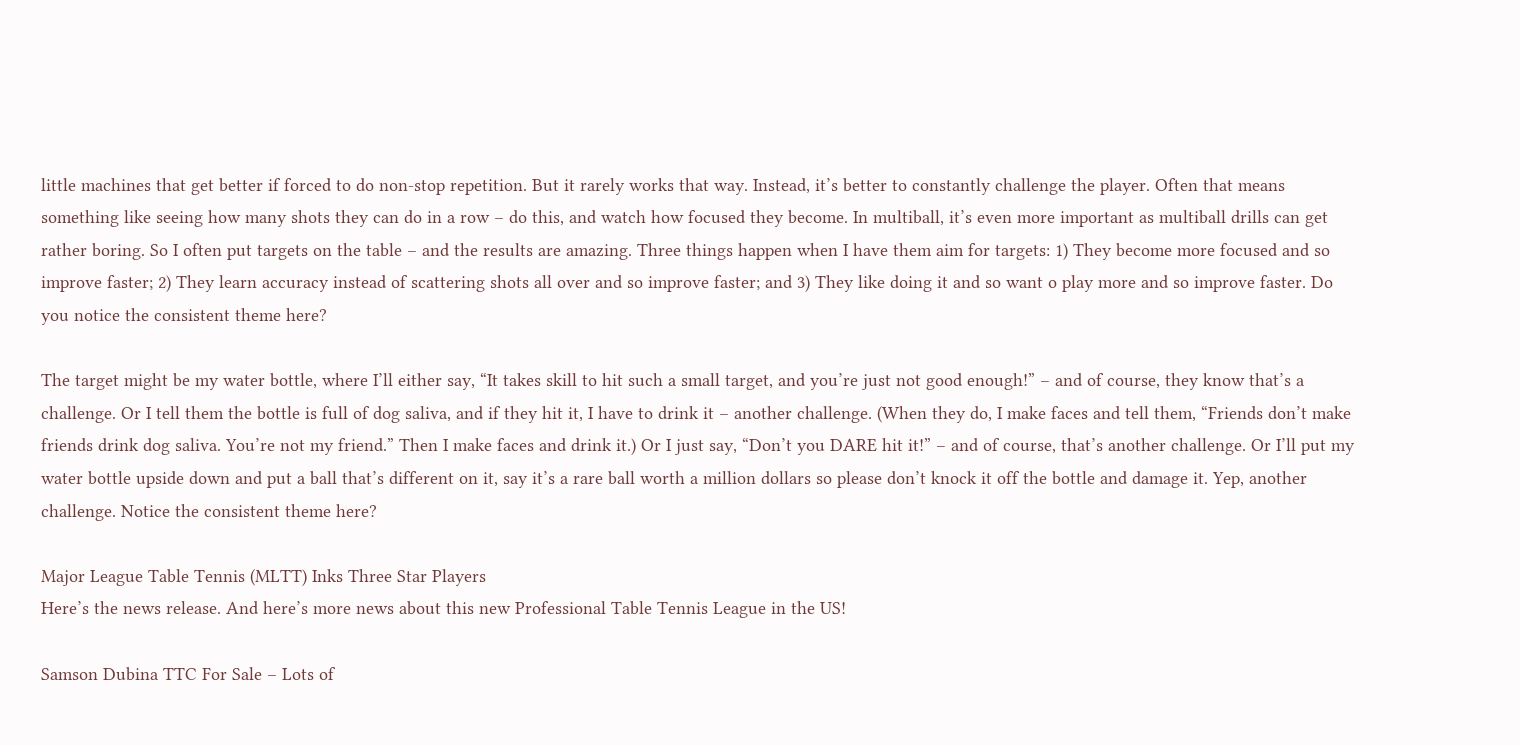little machines that get better if forced to do non-stop repetition. But it rarely works that way. Instead, it’s better to constantly challenge the player. Often that means something like seeing how many shots they can do in a row – do this, and watch how focused they become. In multiball, it’s even more important as multiball drills can get rather boring. So I often put targets on the table – and the results are amazing. Three things happen when I have them aim for targets: 1) They become more focused and so improve faster; 2) They learn accuracy instead of scattering shots all over and so improve faster; and 3) They like doing it and so want o play more and so improve faster. Do you notice the consistent theme here?

The target might be my water bottle, where I’ll either say, “It takes skill to hit such a small target, and you’re just not good enough!” – and of course, they know that’s a challenge. Or I tell them the bottle is full of dog saliva, and if they hit it, I have to drink it – another challenge. (When they do, I make faces and tell them, “Friends don’t make friends drink dog saliva. You’re not my friend.” Then I make faces and drink it.) Or I just say, “Don’t you DARE hit it!” – and of course, that’s another challenge. Or I’ll put my water bottle upside down and put a ball that’s different on it, say it’s a rare ball worth a million dollars so please don’t knock it off the bottle and damage it. Yep, another challenge. Notice the consistent theme here?

Major League Table Tennis (MLTT) Inks Three Star Players
Here’s the news release. And here’s more news about this new Professional Table Tennis League in the US!

Samson Dubina TTC For Sale – Lots of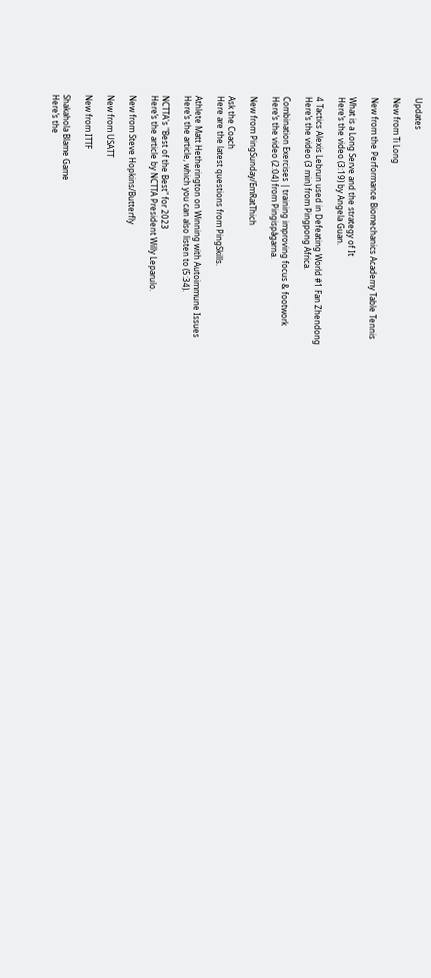Updates

New from Ti Long

New from the Performance Biomechanics Academy Table Tennis

What is a Long Serve and the strategy of It
Here’s the video (3:19) by Angela Guan.

4 Tactics Alexis Lebrun used in Defeating World #1 Fan Zhendong
Here’s the video (3 min) from Pingpong Africa.

Combination Exercises | training improving focus & footwork
Here’s the video (2:04) from Pingispågarna.

New from PingSunday/EmRatThich

Ask the Coach
Here are the latest questions from PingSkills.

Athlete Matt Hetherington on Winning with Autoimmune Issues
Here’s the article, which you can also listen to (5:34).

NCTTA's "Best of the Best" for 2023
Here’s the article by NCTTA President Willy Leparulo.

New from Steve Hopkins/Butterfly

New from USATT

New from ITTF

Shakahola Blame Game
Here’s the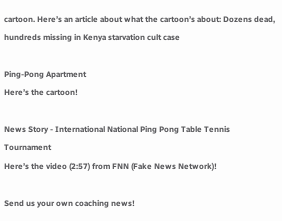cartoon. Here’s an article about what the cartoon’s about: Dozens dead, hundreds missing in Kenya starvation cult case

Ping-Pong Apartment
Here’s the cartoon!

News Story - International National Ping Pong Table Tennis Tournament
Here’s the video (2:57) from FNN (Fake News Network)!

Send us your own coaching news!